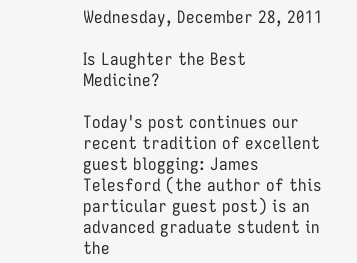Wednesday, December 28, 2011

Is Laughter the Best Medicine?

Today's post continues our recent tradition of excellent guest blogging: James Telesford (the author of this particular guest post) is an advanced graduate student in the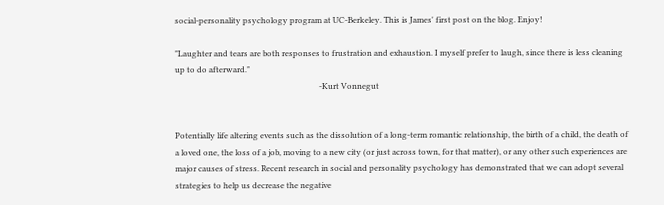social-personality psychology program at UC-Berkeley. This is James' first post on the blog. Enjoy!

"Laughter and tears are both responses to frustration and exhaustion. I myself prefer to laugh, since there is less cleaning up to do afterward."
                                                                        -Kurt Vonnegut


Potentially life altering events such as the dissolution of a long-term romantic relationship, the birth of a child, the death of a loved one, the loss of a job, moving to a new city (or just across town, for that matter), or any other such experiences are major causes of stress. Recent research in social and personality psychology has demonstrated that we can adopt several strategies to help us decrease the negative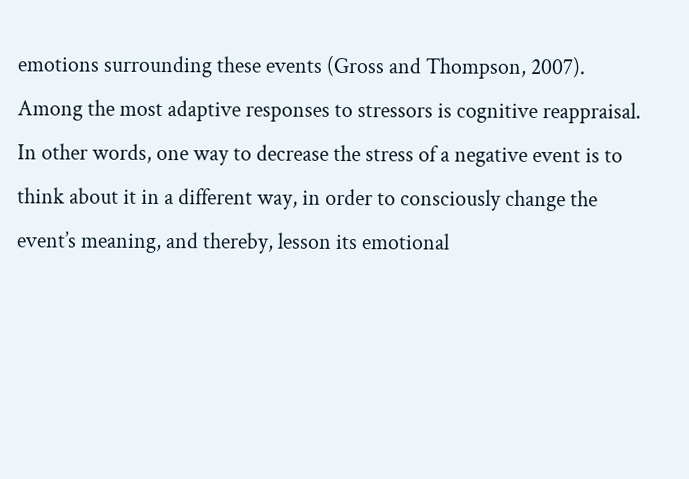emotions surrounding these events (Gross and Thompson, 2007). Among the most adaptive responses to stressors is cognitive reappraisal. In other words, one way to decrease the stress of a negative event is to think about it in a different way, in order to consciously change the event’s meaning, and thereby, lesson its emotional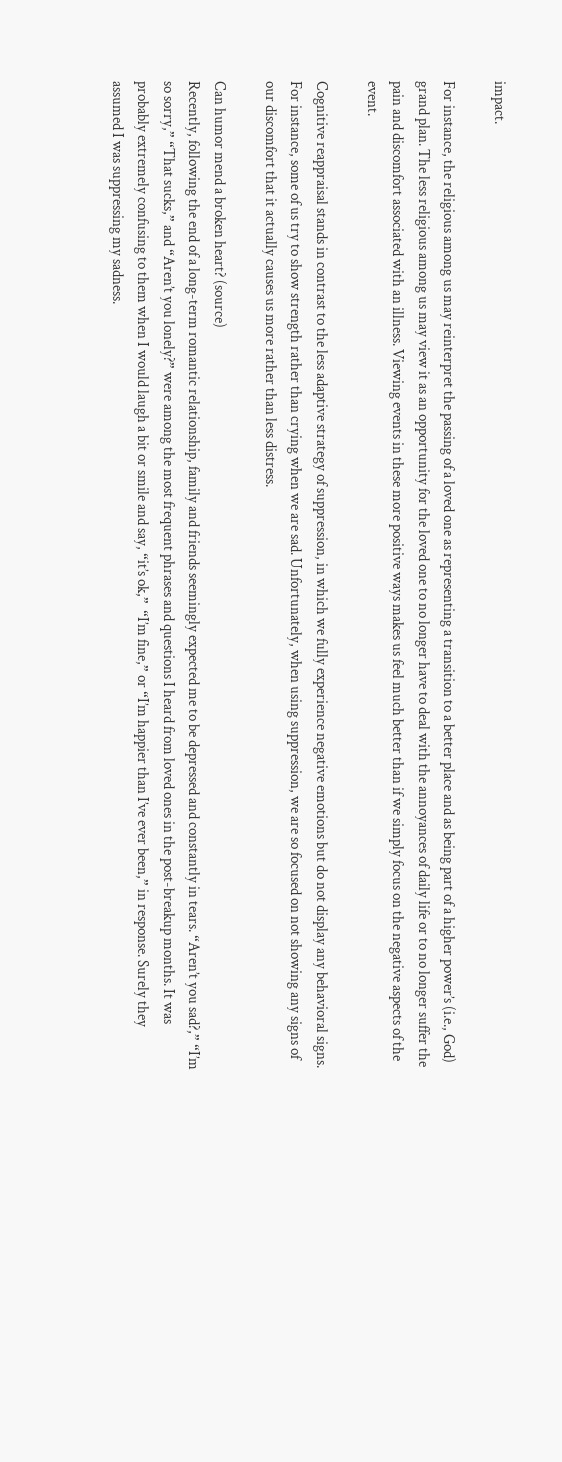impact.

For instance, the religious among us may reinterpret the passing of a loved one as representing a transition to a better place and as being part of a higher power’s (i.e., God) grand plan. The less religious among us may view it as an opportunity for the loved one to no longer have to deal with the annoyances of daily life or to no longer suffer the pain and discomfort associated with an illness. Viewing events in these more positive ways makes us feel much better than if we simply focus on the negative aspects of the event.

Cognitive reappraisal stands in contrast to the less adaptive strategy of suppression, in which we fully experience negative emotions but do not display any behavioral signs. For instance, some of us try to show strength rather than crying when we are sad. Unfortunately, when using suppression, we are so focused on not showing any signs of our discomfort that it actually causes us more rather than less distress.

Can humor mend a broken heart? (source)
Recently, following the end of a long-term romantic relationship, family and friends seemingly expected me to be depressed and constantly in tears. “Aren’t you sad?,” “I’m so sorry,” “That sucks,” and “Aren’t you lonely?” were among the most frequent phrases and questions I heard from loved ones in the post-breakup months. It was probably extremely confusing to them when I would laugh a bit or smile and say, “it’s ok,”  “I’m fine,” or “I’m happier than I’ve ever been,” in response. Surely they assumed I was suppressing my sadness.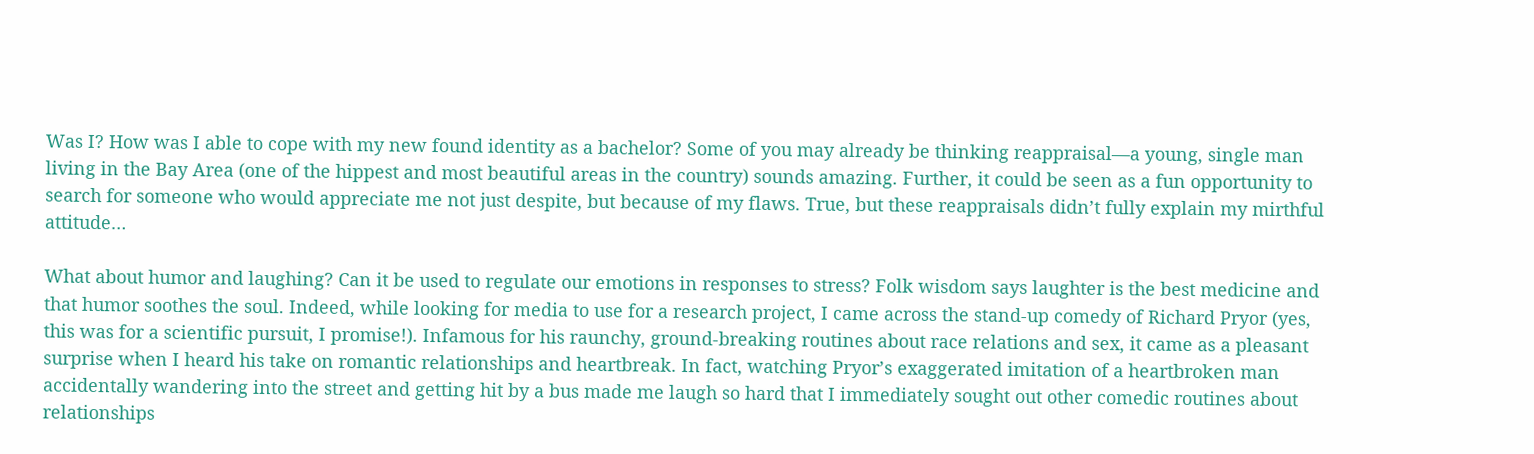Was I? How was I able to cope with my new found identity as a bachelor? Some of you may already be thinking reappraisal—a young, single man living in the Bay Area (one of the hippest and most beautiful areas in the country) sounds amazing. Further, it could be seen as a fun opportunity to search for someone who would appreciate me not just despite, but because of my flaws. True, but these reappraisals didn’t fully explain my mirthful attitude…

What about humor and laughing? Can it be used to regulate our emotions in responses to stress? Folk wisdom says laughter is the best medicine and that humor soothes the soul. Indeed, while looking for media to use for a research project, I came across the stand-up comedy of Richard Pryor (yes, this was for a scientific pursuit, I promise!). Infamous for his raunchy, ground-breaking routines about race relations and sex, it came as a pleasant surprise when I heard his take on romantic relationships and heartbreak. In fact, watching Pryor’s exaggerated imitation of a heartbroken man accidentally wandering into the street and getting hit by a bus made me laugh so hard that I immediately sought out other comedic routines about relationships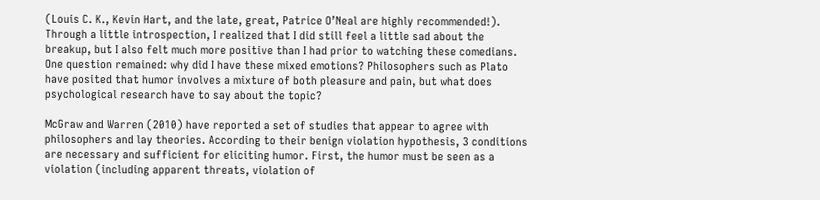(Louis C. K., Kevin Hart, and the late, great, Patrice O’Neal are highly recommended!).  Through a little introspection, I realized that I did still feel a little sad about the breakup, but I also felt much more positive than I had prior to watching these comedians. One question remained: why did I have these mixed emotions? Philosophers such as Plato have posited that humor involves a mixture of both pleasure and pain, but what does psychological research have to say about the topic?

McGraw and Warren (2010) have reported a set of studies that appear to agree with philosophers and lay theories. According to their benign violation hypothesis, 3 conditions are necessary and sufficient for eliciting humor. First, the humor must be seen as a violation (including apparent threats, violation of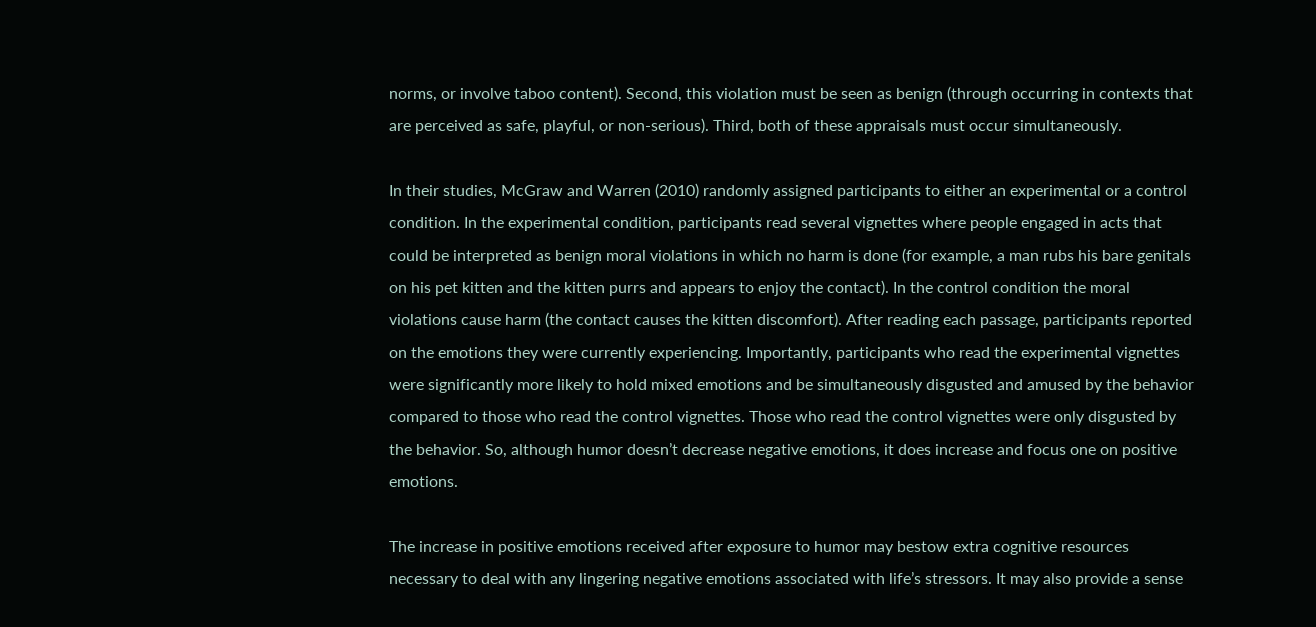norms, or involve taboo content). Second, this violation must be seen as benign (through occurring in contexts that are perceived as safe, playful, or non-serious). Third, both of these appraisals must occur simultaneously.

In their studies, McGraw and Warren (2010) randomly assigned participants to either an experimental or a control condition. In the experimental condition, participants read several vignettes where people engaged in acts that could be interpreted as benign moral violations in which no harm is done (for example, a man rubs his bare genitals on his pet kitten and the kitten purrs and appears to enjoy the contact). In the control condition the moral violations cause harm (the contact causes the kitten discomfort). After reading each passage, participants reported on the emotions they were currently experiencing. Importantly, participants who read the experimental vignettes were significantly more likely to hold mixed emotions and be simultaneously disgusted and amused by the behavior compared to those who read the control vignettes. Those who read the control vignettes were only disgusted by the behavior. So, although humor doesn’t decrease negative emotions, it does increase and focus one on positive emotions.

The increase in positive emotions received after exposure to humor may bestow extra cognitive resources necessary to deal with any lingering negative emotions associated with life’s stressors. It may also provide a sense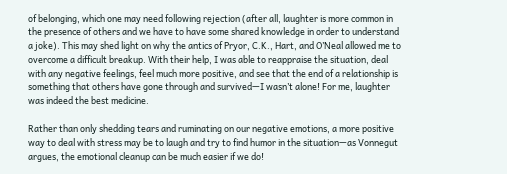of belonging, which one may need following rejection (after all, laughter is more common in the presence of others and we have to have some shared knowledge in order to understand a joke). This may shed light on why the antics of Pryor, C.K., Hart, and O’Neal allowed me to overcome a difficult breakup. With their help, I was able to reappraise the situation, deal with any negative feelings, feel much more positive, and see that the end of a relationship is something that others have gone through and survived—I wasn’t alone! For me, laughter was indeed the best medicine.

Rather than only shedding tears and ruminating on our negative emotions, a more positive way to deal with stress may be to laugh and try to find humor in the situation—as Vonnegut argues, the emotional cleanup can be much easier if we do!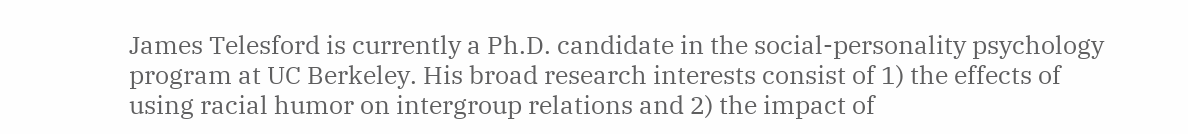James Telesford is currently a Ph.D. candidate in the social-personality psychology program at UC Berkeley. His broad research interests consist of 1) the effects of using racial humor on intergroup relations and 2) the impact of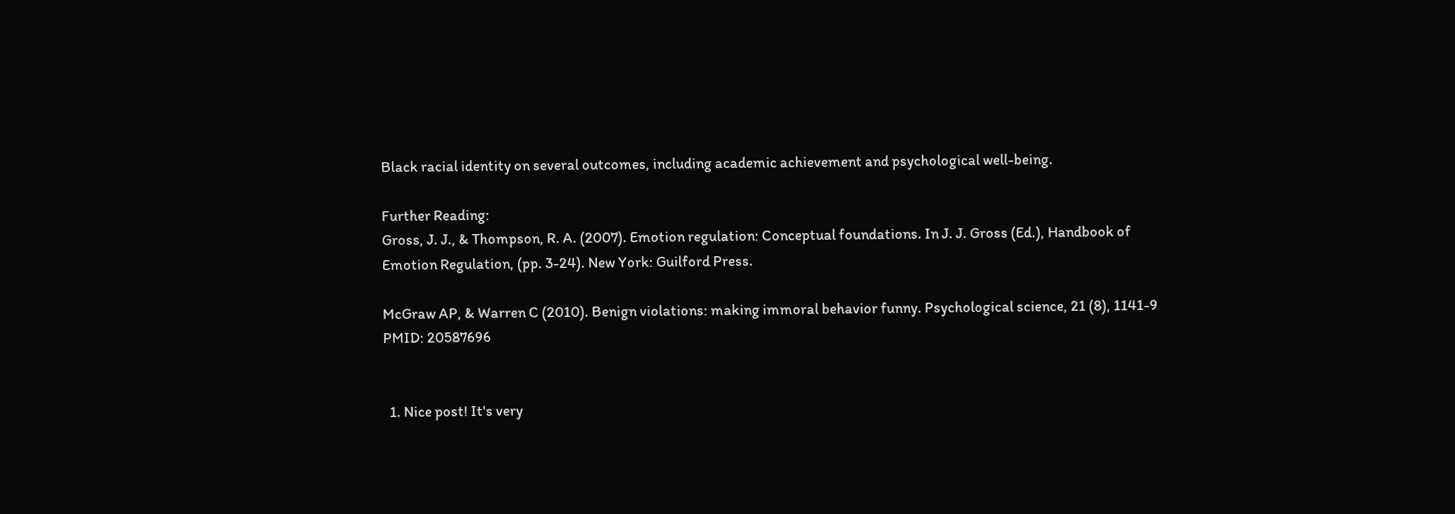Black racial identity on several outcomes, including academic achievement and psychological well-being.

Further Reading:
Gross, J. J., & Thompson, R. A. (2007). Emotion regulation: Conceptual foundations. In J. J. Gross (Ed.), Handbook of Emotion Regulation, (pp. 3-24). New York: Guilford Press.

McGraw AP, & Warren C (2010). Benign violations: making immoral behavior funny. Psychological science, 21 (8), 1141-9 PMID: 20587696


  1. Nice post! It's very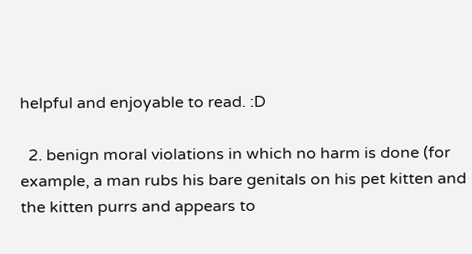helpful and enjoyable to read. :D

  2. benign moral violations in which no harm is done (for example, a man rubs his bare genitals on his pet kitten and the kitten purrs and appears to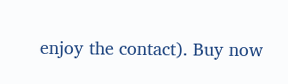enjoy the contact). Buy now